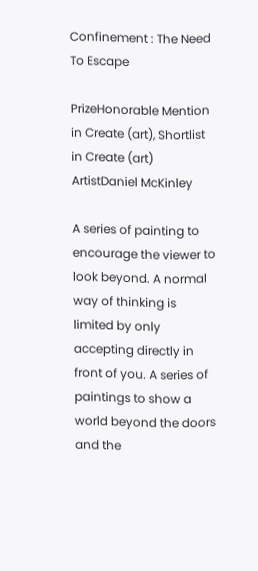Confinement : The Need To Escape

PrizeHonorable Mention in Create (art), Shortlist in Create (art)
ArtistDaniel McKinley

A series of painting to encourage the viewer to look beyond. A normal way of thinking is limited by only accepting directly in front of you. A series of paintings to show a world beyond the doors and the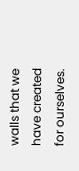walls that we have created for ourselves.